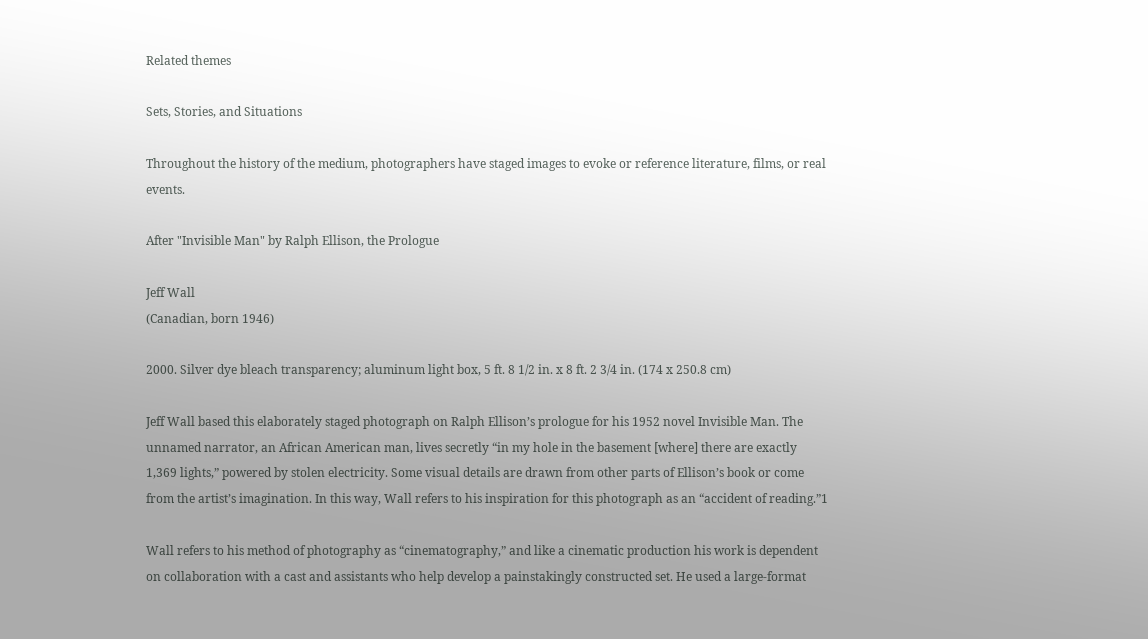Related themes

Sets, Stories, and Situations

Throughout the history of the medium, photographers have staged images to evoke or reference literature, films, or real events.

After "Invisible Man" by Ralph Ellison, the Prologue

Jeff Wall
(Canadian, born 1946)

2000. Silver dye bleach transparency; aluminum light box, 5 ft. 8 1/2 in. x 8 ft. 2 3/4 in. (174 x 250.8 cm)

Jeff Wall based this elaborately staged photograph on Ralph Ellison’s prologue for his 1952 novel Invisible Man. The unnamed narrator, an African American man, lives secretly “in my hole in the basement [where] there are exactly 1,369 lights,” powered by stolen electricity. Some visual details are drawn from other parts of Ellison’s book or come from the artist’s imagination. In this way, Wall refers to his inspiration for this photograph as an “accident of reading.”1

Wall refers to his method of photography as “cinematography,” and like a cinematic production his work is dependent on collaboration with a cast and assistants who help develop a painstakingly constructed set. He used a large-format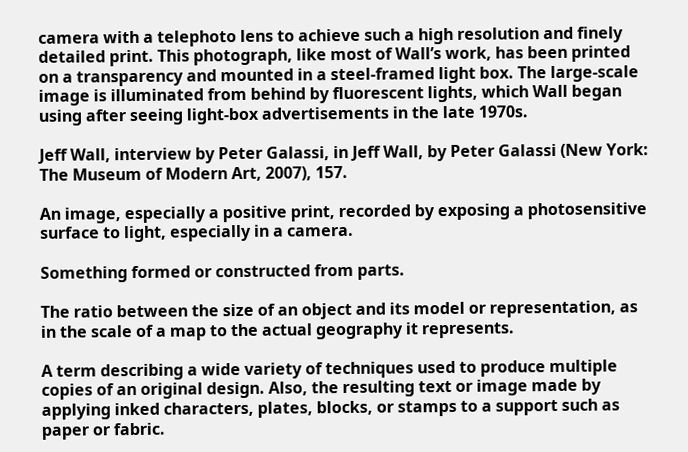camera with a telephoto lens to achieve such a high resolution and finely detailed print. This photograph, like most of Wall’s work, has been printed on a transparency and mounted in a steel-framed light box. The large-scale image is illuminated from behind by fluorescent lights, which Wall began using after seeing light-box advertisements in the late 1970s.

Jeff Wall, interview by Peter Galassi, in Jeff Wall, by Peter Galassi (New York: The Museum of Modern Art, 2007), 157.

An image, especially a positive print, recorded by exposing a photosensitive surface to light, especially in a camera.

Something formed or constructed from parts.

The ratio between the size of an object and its model or representation, as in the scale of a map to the actual geography it represents.

A term describing a wide variety of techniques used to produce multiple copies of an original design. Also, the resulting text or image made by applying inked characters, plates, blocks, or stamps to a support such as paper or fabric.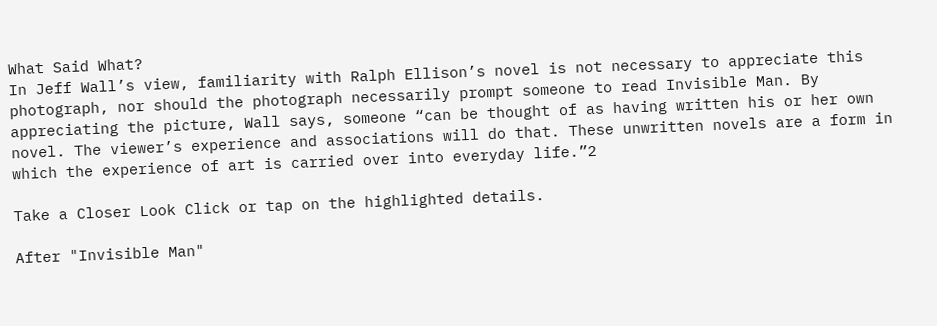What Said What?
In Jeff Wall’s view, familiarity with Ralph Ellison’s novel is not necessary to appreciate this photograph, nor should the photograph necessarily prompt someone to read Invisible Man. By appreciating the picture, Wall says, someone “can be thought of as having written his or her own novel. The viewer’s experience and associations will do that. These unwritten novels are a form in which the experience of art is carried over into everyday life.”2

Take a Closer Look Click or tap on the highlighted details.

After "Invisible Man"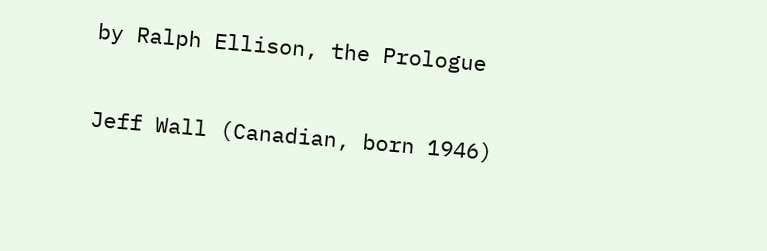by Ralph Ellison, the Prologue

Jeff Wall (Canadian, born 1946)